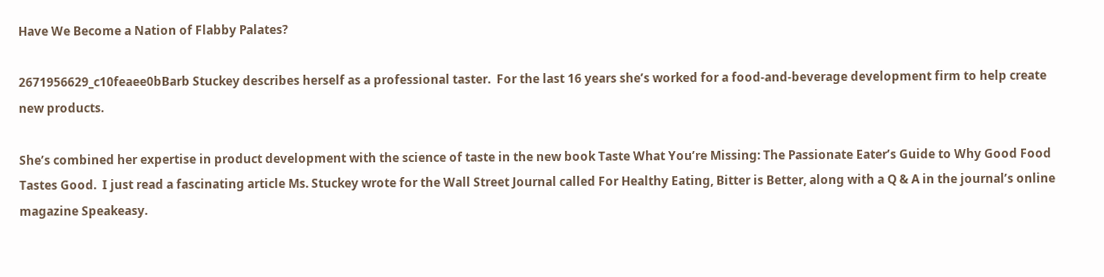Have We Become a Nation of Flabby Palates?

2671956629_c10feaee0bBarb Stuckey describes herself as a professional taster.  For the last 16 years she’s worked for a food-and-beverage development firm to help create new products.

She’s combined her expertise in product development with the science of taste in the new book Taste What You’re Missing: The Passionate Eater’s Guide to Why Good Food Tastes Good.  I just read a fascinating article Ms. Stuckey wrote for the Wall Street Journal called For Healthy Eating, Bitter is Better, along with a Q & A in the journal’s online magazine Speakeasy.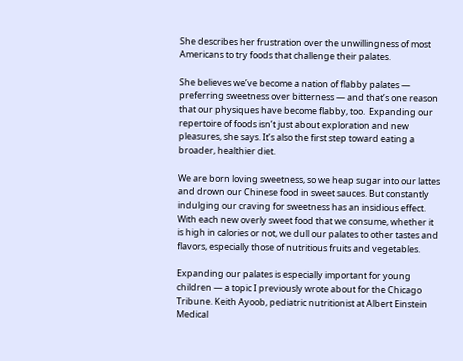She describes her frustration over the unwillingness of most Americans to try foods that challenge their palates.

She believes we’ve become a nation of flabby palates — preferring sweetness over bitterness — and that’s one reason that our physiques have become flabby, too.  Expanding our repertoire of foods isn’t just about exploration and new pleasures, she says. It’s also the first step toward eating a broader, healthier diet.

We are born loving sweetness, so we heap sugar into our lattes and drown our Chinese food in sweet sauces. But constantly indulging our craving for sweetness has an insidious effect.  With each new overly sweet food that we consume, whether it is high in calories or not, we dull our palates to other tastes and flavors, especially those of nutritious fruits and vegetables.

Expanding our palates is especially important for young children — a topic I previously wrote about for the Chicago Tribune. Keith Ayoob, pediatric nutritionist at Albert Einstein Medical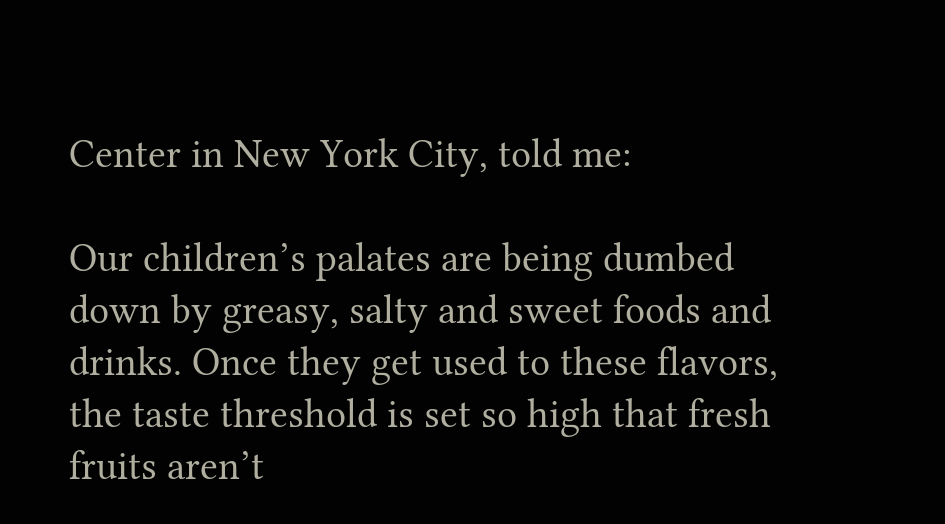Center in New York City, told me:

Our children’s palates are being dumbed down by greasy, salty and sweet foods and drinks. Once they get used to these flavors, the taste threshold is set so high that fresh fruits aren’t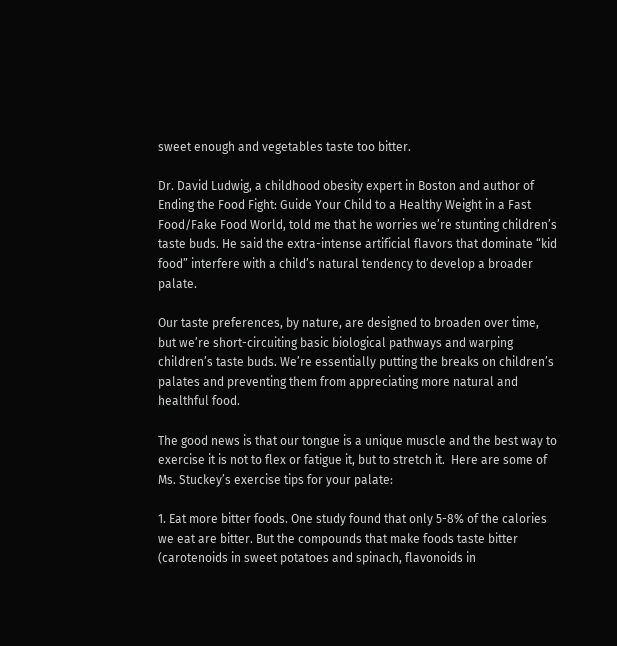sweet enough and vegetables taste too bitter.

Dr. David Ludwig, a childhood obesity expert in Boston and author of Ending the Food Fight: Guide Your Child to a Healthy Weight in a Fast Food/Fake Food World, told me that he worries we’re stunting children’s taste buds. He said the extra-intense artificial flavors that dominate “kid food” interfere with a child’s natural tendency to develop a broader palate.

Our taste preferences, by nature, are designed to broaden over time, but we’re short-circuiting basic biological pathways and warping children’s taste buds. We’re essentially putting the breaks on children’s palates and preventing them from appreciating more natural and healthful food.

The good news is that our tongue is a unique muscle and the best way to exercise it is not to flex or fatigue it, but to stretch it.  Here are some of Ms. Stuckey’s exercise tips for your palate:

1. Eat more bitter foods. One study found that only 5-8% of the calories we eat are bitter. But the compounds that make foods taste bitter (carotenoids in sweet potatoes and spinach, flavonoids in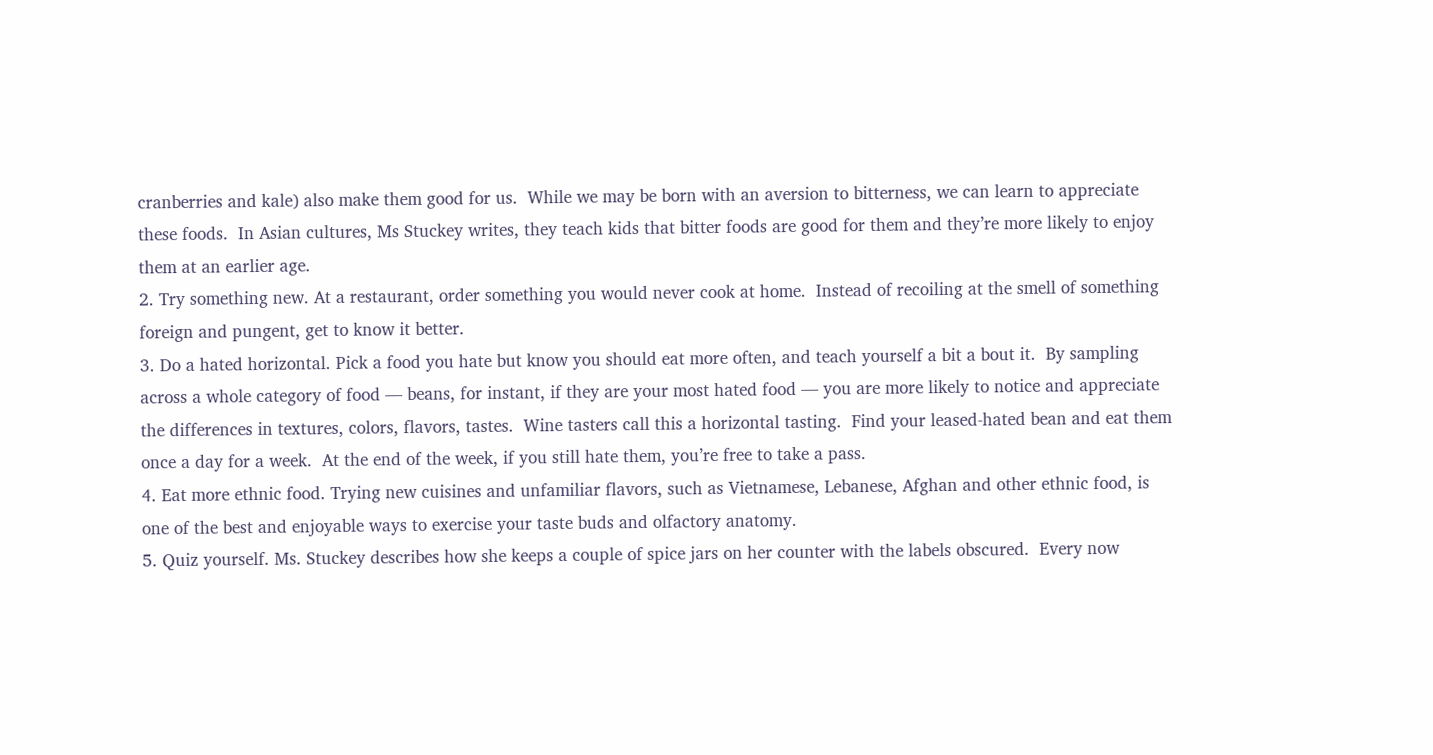cranberries and kale) also make them good for us.  While we may be born with an aversion to bitterness, we can learn to appreciate these foods.  In Asian cultures, Ms Stuckey writes, they teach kids that bitter foods are good for them and they’re more likely to enjoy them at an earlier age.
2. Try something new. At a restaurant, order something you would never cook at home.  Instead of recoiling at the smell of something foreign and pungent, get to know it better.
3. Do a hated horizontal. Pick a food you hate but know you should eat more often, and teach yourself a bit a bout it.  By sampling across a whole category of food — beans, for instant, if they are your most hated food — you are more likely to notice and appreciate the differences in textures, colors, flavors, tastes.  Wine tasters call this a horizontal tasting.  Find your leased-hated bean and eat them once a day for a week.  At the end of the week, if you still hate them, you’re free to take a pass.
4. Eat more ethnic food. Trying new cuisines and unfamiliar flavors, such as Vietnamese, Lebanese, Afghan and other ethnic food, is one of the best and enjoyable ways to exercise your taste buds and olfactory anatomy.
5. Quiz yourself. Ms. Stuckey describes how she keeps a couple of spice jars on her counter with the labels obscured.  Every now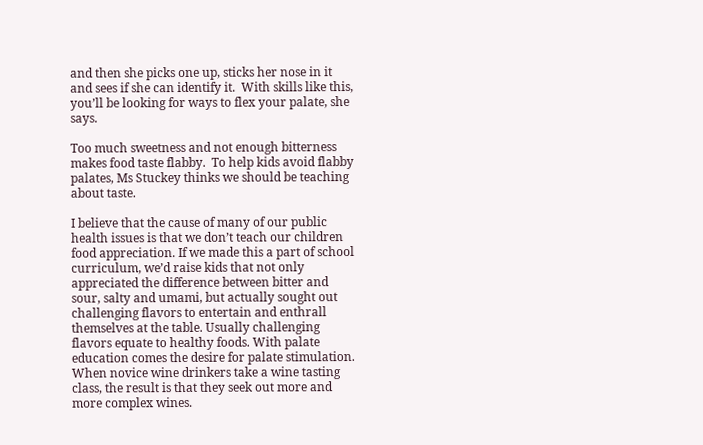and then she picks one up, sticks her nose in it and sees if she can identify it.  With skills like this, you’ll be looking for ways to flex your palate, she says.

Too much sweetness and not enough bitterness makes food taste flabby.  To help kids avoid flabby palates, Ms Stuckey thinks we should be teaching about taste.

I believe that the cause of many of our public health issues is that we don’t teach our children food appreciation. If we made this a part of school curriculum, we’d raise kids that not only appreciated the difference between bitter and sour, salty and umami, but actually sought out challenging flavors to entertain and enthrall themselves at the table. Usually challenging flavors equate to healthy foods. With palate education comes the desire for palate stimulation. When novice wine drinkers take a wine tasting class, the result is that they seek out more and more complex wines.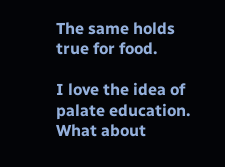The same holds true for food.

I love the idea of palate education.  What about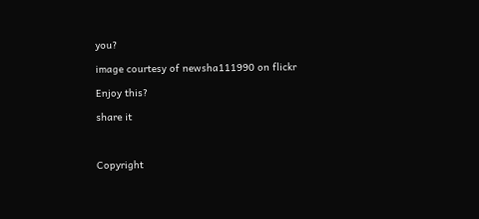you?

image courtesy of newsha111990 on flickr

Enjoy this?

share it



Copyright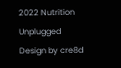2022 Nutrition Unplugged
Design by cre8d